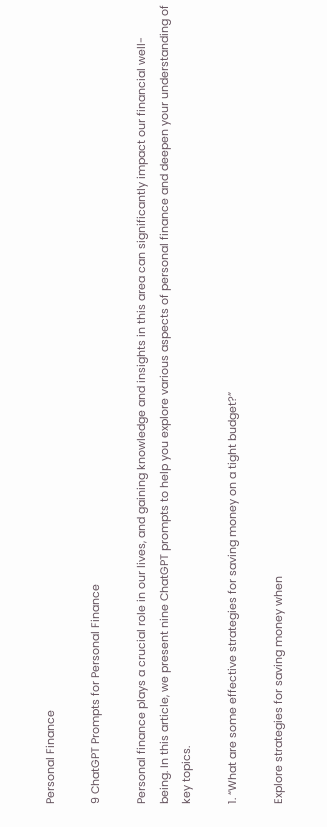Personal Finance

9 ChatGPT Prompts for Personal Finance

Personal finance plays a crucial role in our lives, and gaining knowledge and insights in this area can significantly impact our financial well-being. In this article, we present nine ChatGPT prompts to help you explore various aspects of personal finance and deepen your understanding of key topics.

1. “What are some effective strategies for saving money on a tight budget?”

Explore strategies for saving money when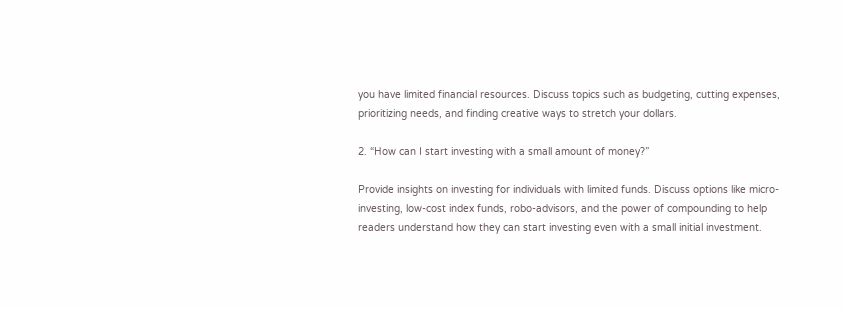you have limited financial resources. Discuss topics such as budgeting, cutting expenses, prioritizing needs, and finding creative ways to stretch your dollars.

2. “How can I start investing with a small amount of money?”

Provide insights on investing for individuals with limited funds. Discuss options like micro-investing, low-cost index funds, robo-advisors, and the power of compounding to help readers understand how they can start investing even with a small initial investment.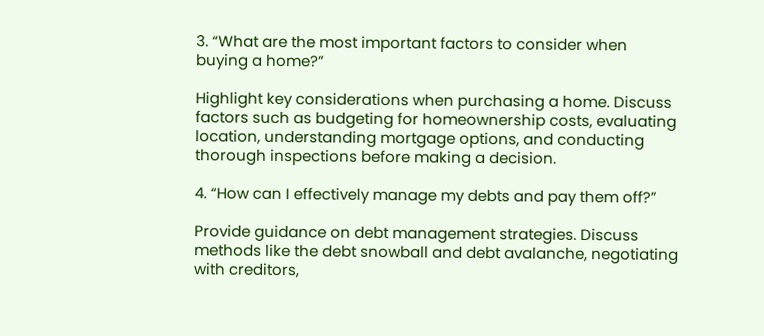3. “What are the most important factors to consider when buying a home?”

Highlight key considerations when purchasing a home. Discuss factors such as budgeting for homeownership costs, evaluating location, understanding mortgage options, and conducting thorough inspections before making a decision.

4. “How can I effectively manage my debts and pay them off?”

Provide guidance on debt management strategies. Discuss methods like the debt snowball and debt avalanche, negotiating with creditors,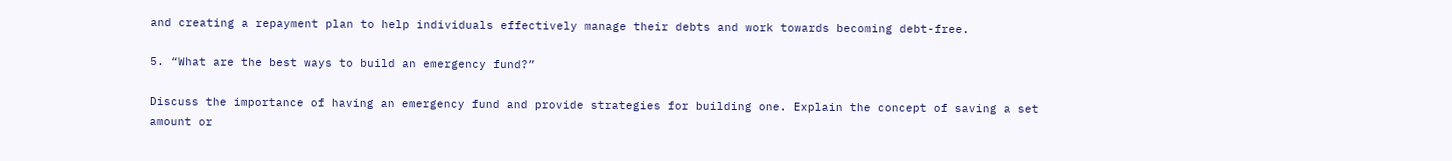and creating a repayment plan to help individuals effectively manage their debts and work towards becoming debt-free.

5. “What are the best ways to build an emergency fund?”

Discuss the importance of having an emergency fund and provide strategies for building one. Explain the concept of saving a set amount or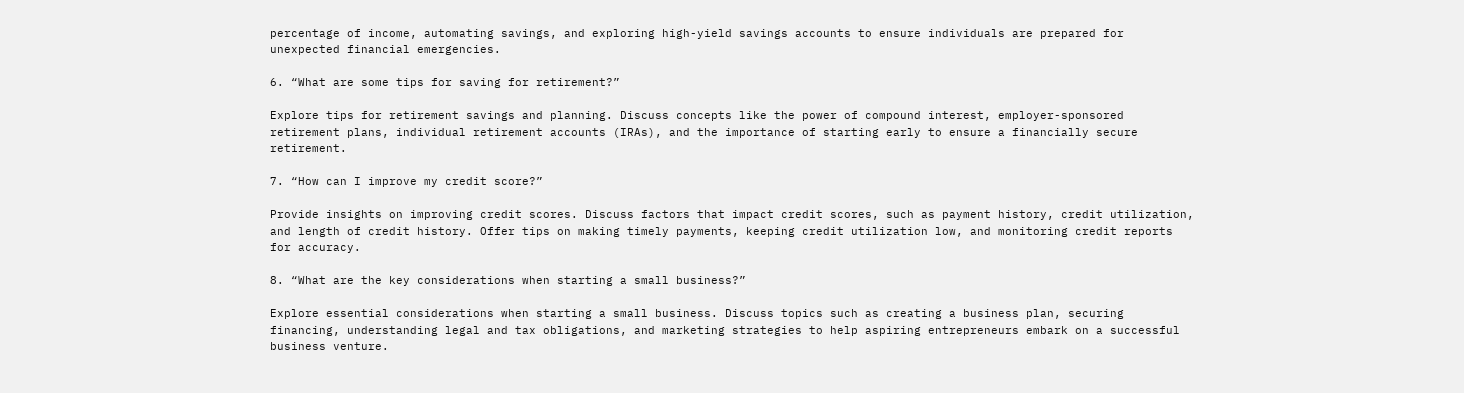percentage of income, automating savings, and exploring high-yield savings accounts to ensure individuals are prepared for unexpected financial emergencies.

6. “What are some tips for saving for retirement?”

Explore tips for retirement savings and planning. Discuss concepts like the power of compound interest, employer-sponsored retirement plans, individual retirement accounts (IRAs), and the importance of starting early to ensure a financially secure retirement.

7. “How can I improve my credit score?”

Provide insights on improving credit scores. Discuss factors that impact credit scores, such as payment history, credit utilization, and length of credit history. Offer tips on making timely payments, keeping credit utilization low, and monitoring credit reports for accuracy.

8. “What are the key considerations when starting a small business?”

Explore essential considerations when starting a small business. Discuss topics such as creating a business plan, securing financing, understanding legal and tax obligations, and marketing strategies to help aspiring entrepreneurs embark on a successful business venture.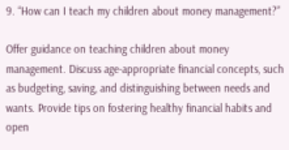9. “How can I teach my children about money management?”

Offer guidance on teaching children about money management. Discuss age-appropriate financial concepts, such as budgeting, saving, and distinguishing between needs and wants. Provide tips on fostering healthy financial habits and open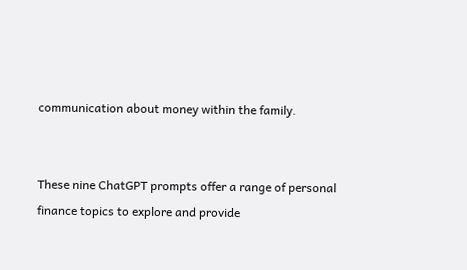communication about money within the family.


These nine ChatGPT prompts offer a range of personal finance topics to explore and provide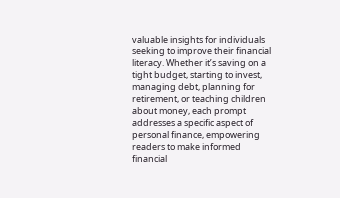valuable insights for individuals seeking to improve their financial literacy. Whether it’s saving on a tight budget, starting to invest, managing debt, planning for retirement, or teaching children about money, each prompt addresses a specific aspect of personal finance, empowering readers to make informed financial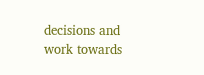decisions and work towards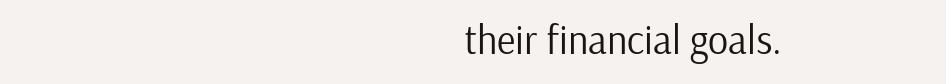their financial goals.